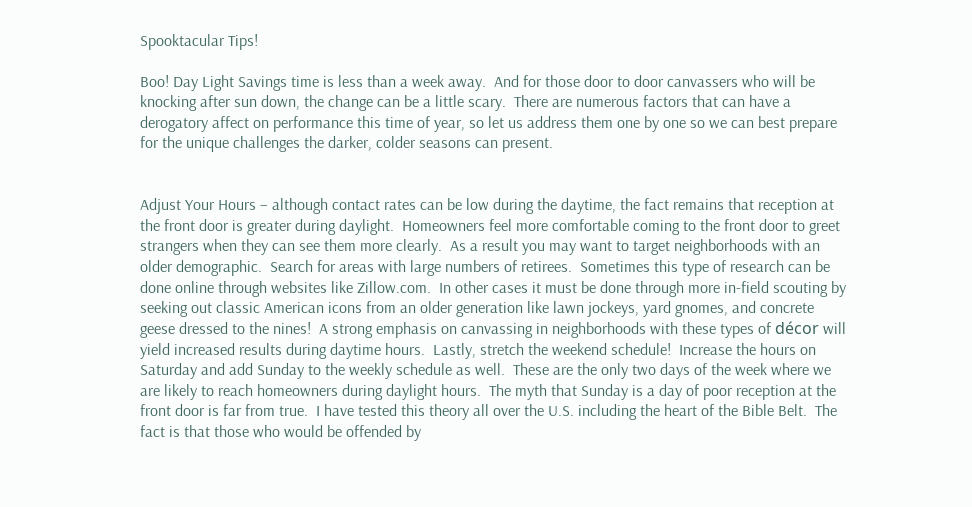Spooktacular Tips!

Boo! Day Light Savings time is less than a week away.  And for those door to door canvassers who will be knocking after sun down, the change can be a little scary.  There are numerous factors that can have a derogatory affect on performance this time of year, so let us address them one by one so we can best prepare for the unique challenges the darker, colder seasons can present.


Adjust Your Hours – although contact rates can be low during the daytime, the fact remains that reception at the front door is greater during daylight.  Homeowners feel more comfortable coming to the front door to greet strangers when they can see them more clearly.  As a result you may want to target neighborhoods with an older demographic.  Search for areas with large numbers of retirees.  Sometimes this type of research can be done online through websites like Zillow.com.  In other cases it must be done through more in-field scouting by seeking out classic American icons from an older generation like lawn jockeys, yard gnomes, and concrete geese dressed to the nines!  A strong emphasis on canvassing in neighborhoods with these types of décor will yield increased results during daytime hours.  Lastly, stretch the weekend schedule!  Increase the hours on Saturday and add Sunday to the weekly schedule as well.  These are the only two days of the week where we are likely to reach homeowners during daylight hours.  The myth that Sunday is a day of poor reception at the front door is far from true.  I have tested this theory all over the U.S. including the heart of the Bible Belt.  The fact is that those who would be offended by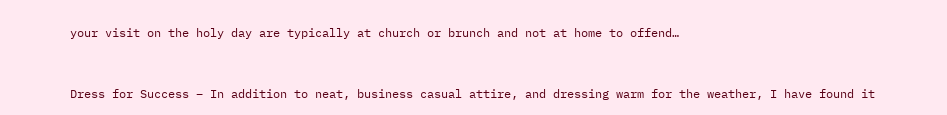your visit on the holy day are typically at church or brunch and not at home to offend…


Dress for Success – In addition to neat, business casual attire, and dressing warm for the weather, I have found it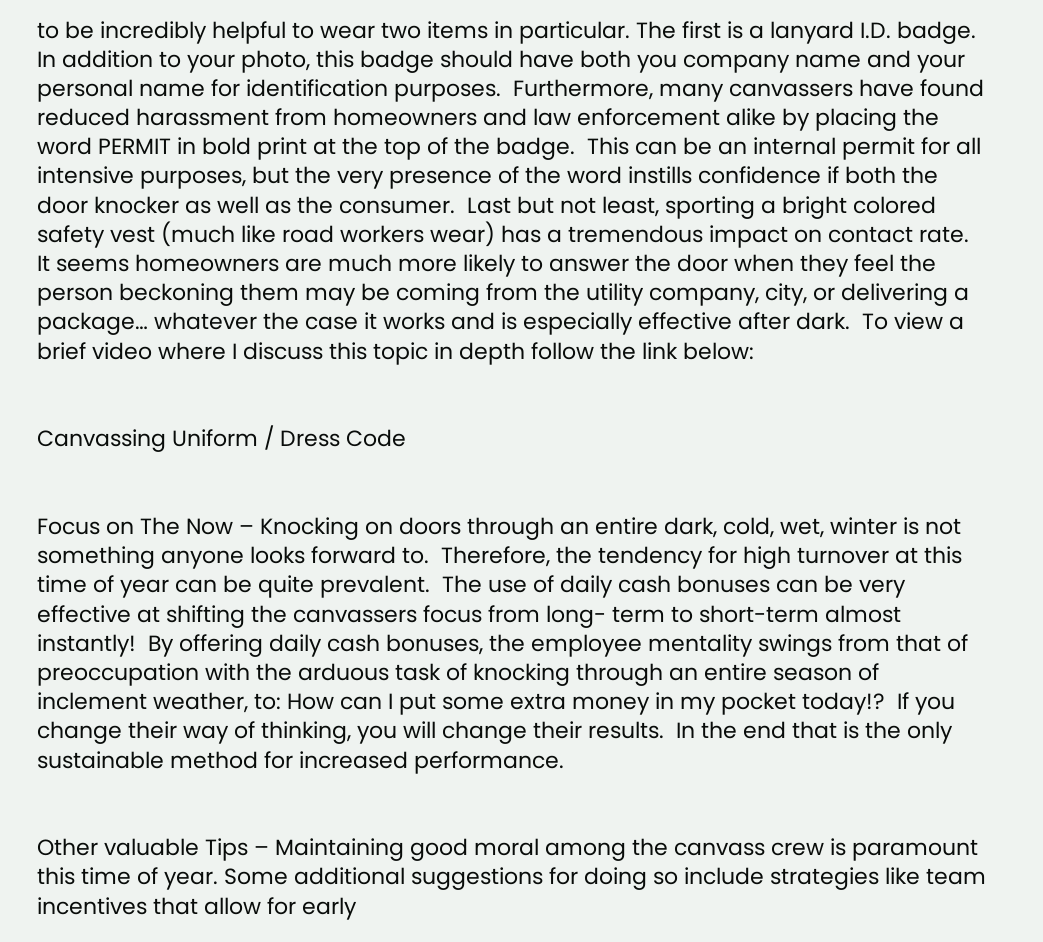to be incredibly helpful to wear two items in particular. The first is a lanyard I.D. badge.  In addition to your photo, this badge should have both you company name and your personal name for identification purposes.  Furthermore, many canvassers have found reduced harassment from homeowners and law enforcement alike by placing the word PERMIT in bold print at the top of the badge.  This can be an internal permit for all intensive purposes, but the very presence of the word instills confidence if both the door knocker as well as the consumer.  Last but not least, sporting a bright colored safety vest (much like road workers wear) has a tremendous impact on contact rate.  It seems homeowners are much more likely to answer the door when they feel the person beckoning them may be coming from the utility company, city, or delivering a package… whatever the case it works and is especially effective after dark.  To view a brief video where I discuss this topic in depth follow the link below:


Canvassing Uniform / Dress Code


Focus on The Now – Knocking on doors through an entire dark, cold, wet, winter is not something anyone looks forward to.  Therefore, the tendency for high turnover at this time of year can be quite prevalent.  The use of daily cash bonuses can be very effective at shifting the canvassers focus from long- term to short-term almost instantly!  By offering daily cash bonuses, the employee mentality swings from that of preoccupation with the arduous task of knocking through an entire season of inclement weather, to: How can I put some extra money in my pocket today!?  If you change their way of thinking, you will change their results.  In the end that is the only sustainable method for increased performance.


Other valuable Tips – Maintaining good moral among the canvass crew is paramount this time of year. Some additional suggestions for doing so include strategies like team incentives that allow for early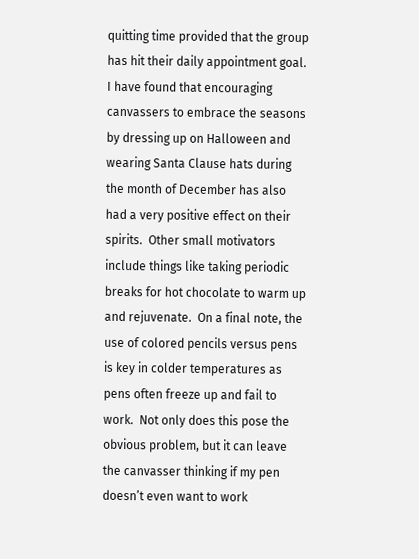quitting time provided that the group has hit their daily appointment goal.  I have found that encouraging canvassers to embrace the seasons by dressing up on Halloween and wearing Santa Clause hats during the month of December has also had a very positive effect on their spirits.  Other small motivators include things like taking periodic breaks for hot chocolate to warm up and rejuvenate.  On a final note, the use of colored pencils versus pens is key in colder temperatures as pens often freeze up and fail to work.  Not only does this pose the obvious problem, but it can leave the canvasser thinking if my pen doesn’t even want to work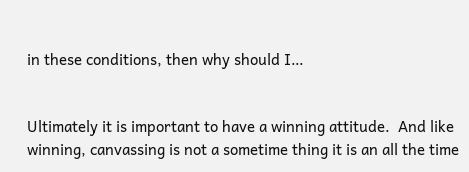in these conditions, then why should I…


Ultimately it is important to have a winning attitude.  And like winning, canvassing is not a sometime thing it is an all the time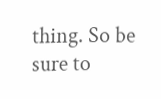thing. So be sure to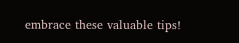embrace these valuable tips!